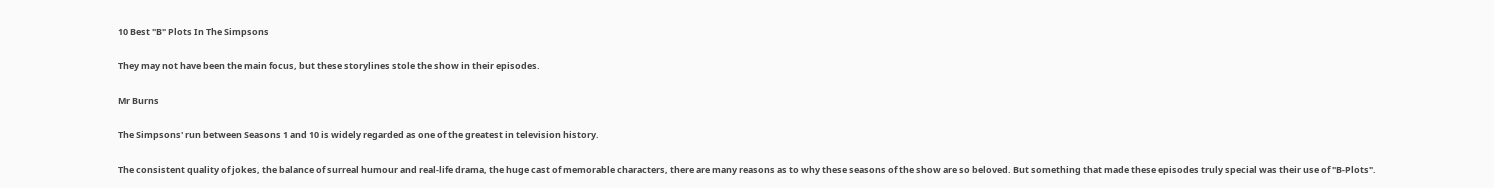10 Best "B" Plots In The Simpsons

They may not have been the main focus, but these storylines stole the show in their episodes.

Mr Burns

The Simpsons' run between Seasons 1 and 10 is widely regarded as one of the greatest in television history.

The consistent quality of jokes, the balance of surreal humour and real-life drama, the huge cast of memorable characters, there are many reasons as to why these seasons of the show are so beloved. But something that made these episodes truly special was their use of "B-Plots".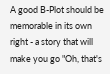A good B-Plot should be memorable in its own right - a story that will make you go "Oh, that's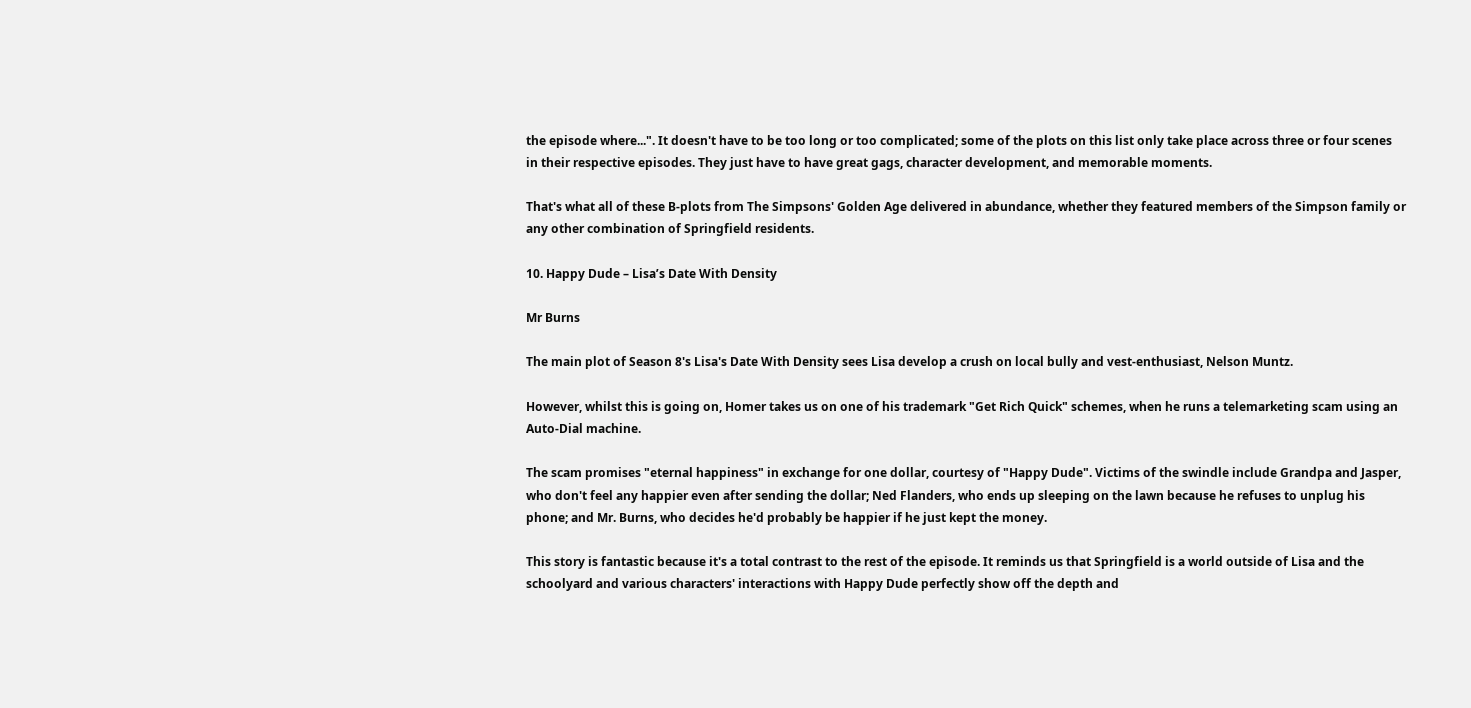the episode where...". It doesn't have to be too long or too complicated; some of the plots on this list only take place across three or four scenes in their respective episodes. They just have to have great gags, character development, and memorable moments.

That's what all of these B-plots from The Simpsons' Golden Age delivered in abundance, whether they featured members of the Simpson family or any other combination of Springfield residents.

10. Happy Dude – Lisa’s Date With Density

Mr Burns

The main plot of Season 8's Lisa's Date With Density sees Lisa develop a crush on local bully and vest-enthusiast, Nelson Muntz.

However, whilst this is going on, Homer takes us on one of his trademark "Get Rich Quick" schemes, when he runs a telemarketing scam using an Auto-Dial machine.

The scam promises "eternal happiness" in exchange for one dollar, courtesy of "Happy Dude". Victims of the swindle include Grandpa and Jasper, who don't feel any happier even after sending the dollar; Ned Flanders, who ends up sleeping on the lawn because he refuses to unplug his phone; and Mr. Burns, who decides he'd probably be happier if he just kept the money.

This story is fantastic because it's a total contrast to the rest of the episode. It reminds us that Springfield is a world outside of Lisa and the schoolyard and various characters' interactions with Happy Dude perfectly show off the depth and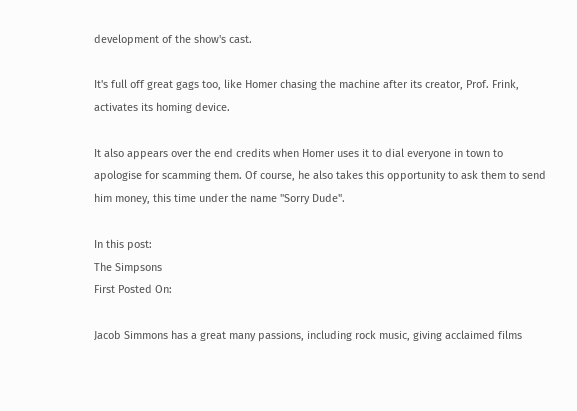development of the show's cast.

It's full off great gags too, like Homer chasing the machine after its creator, Prof. Frink, activates its homing device.

It also appears over the end credits when Homer uses it to dial everyone in town to apologise for scamming them. Of course, he also takes this opportunity to ask them to send him money, this time under the name "Sorry Dude".

In this post:
The Simpsons
First Posted On:

Jacob Simmons has a great many passions, including rock music, giving acclaimed films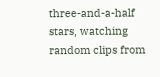three-and-a-half stars, watching random clips from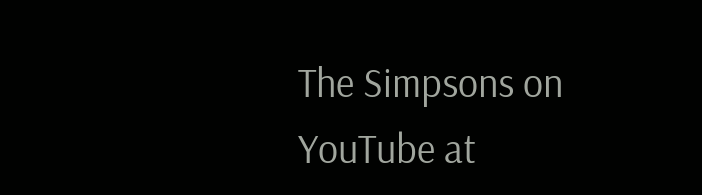The Simpsons on YouTube at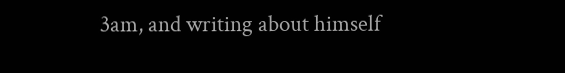3am, and writing about himself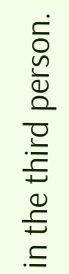in the third person.